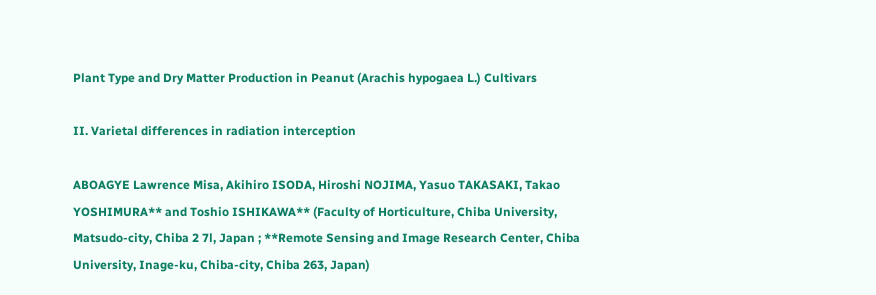Plant Type and Dry Matter Production in Peanut (Arachis hypogaea L.) Cultivars

II. Varietal differences in radiation interception

ABOAGYE Lawrence Misa, Akihiro ISODA, Hiroshi NOJIMA, Yasuo TAKASAKI, Takao YOSHIMURA** and Toshio ISHIKAWA** (Faculty of Horticulture, Chiba University, Matsudo-city, Chiba 2 7l, Japan ; **Remote Sensing and Image Research Center, Chiba University, Inage-ku, Chiba-city, Chiba 263, Japan)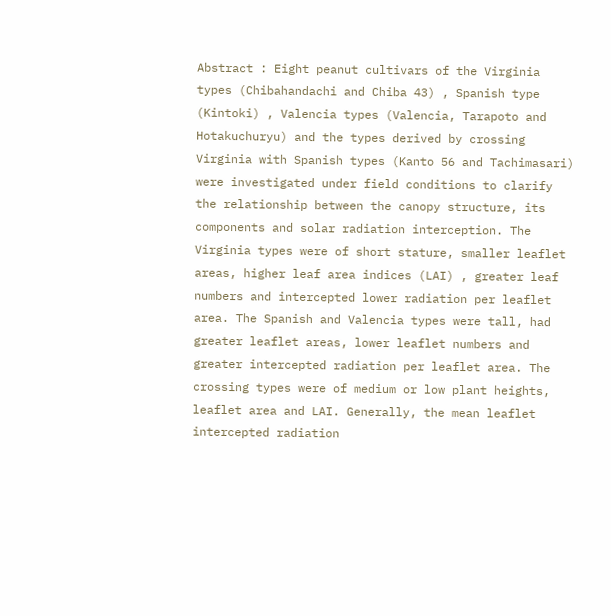Abstract : Eight peanut cultivars of the Virginia types (Chibahandachi and Chiba 43) , Spanish type (Kintoki) , Valencia types (Valencia, Tarapoto and Hotakuchuryu) and the types derived by crossing Virginia with Spanish types (Kanto 56 and Tachimasari) were investigated under field conditions to clarify the relationship between the canopy structure, its components and solar radiation interception. The Virginia types were of short stature, smaller leaflet areas, higher leaf area indices (LAI) , greater leaf numbers and intercepted lower radiation per leaflet area. The Spanish and Valencia types were tall, had greater leaflet areas, lower leaflet numbers and greater intercepted radiation per leaflet area. The crossing types were of medium or low plant heights, leaflet area and LAI. Generally, the mean leaflet intercepted radiation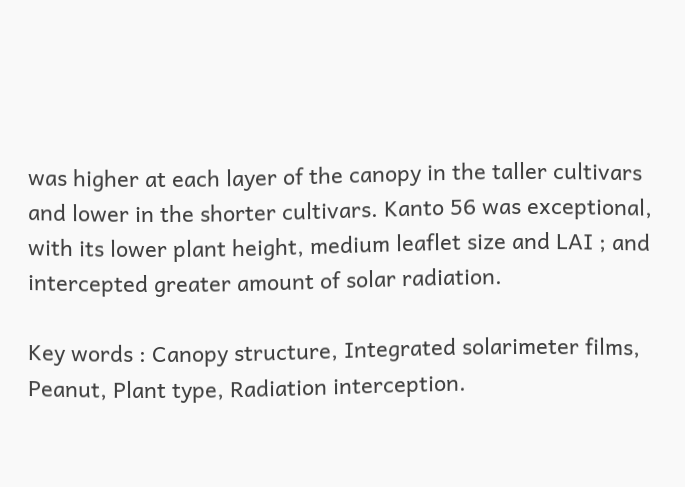was higher at each layer of the canopy in the taller cultivars and lower in the shorter cultivars. Kanto 56 was exceptional, with its lower plant height, medium leaflet size and LAI ; and intercepted greater amount of solar radiation.

Key words : Canopy structure, Integrated solarimeter films, Peanut, Plant type, Radiation interception.